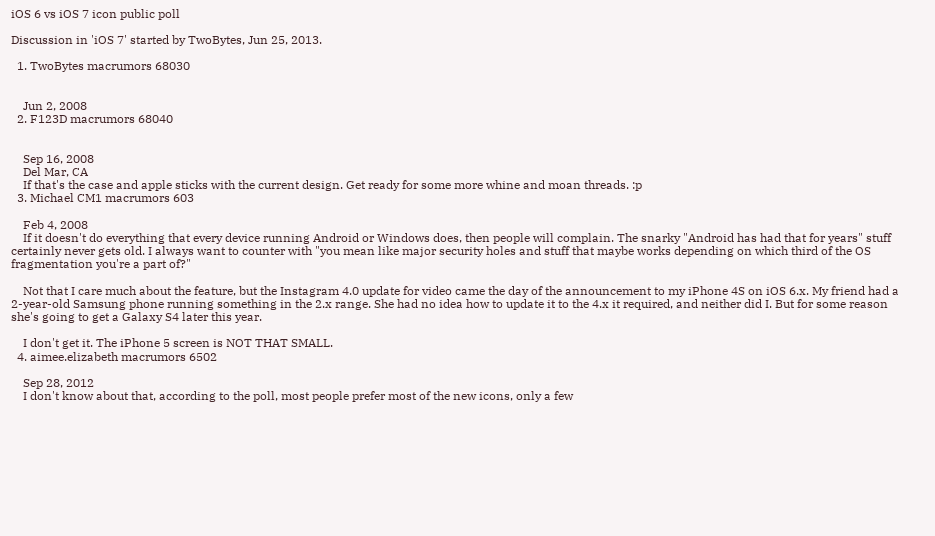iOS 6 vs iOS 7 icon public poll

Discussion in 'iOS 7' started by TwoBytes, Jun 25, 2013.

  1. TwoBytes macrumors 68030


    Jun 2, 2008
  2. F123D macrumors 68040


    Sep 16, 2008
    Del Mar, CA
    If that's the case and apple sticks with the current design. Get ready for some more whine and moan threads. :p
  3. Michael CM1 macrumors 603

    Feb 4, 2008
    If it doesn't do everything that every device running Android or Windows does, then people will complain. The snarky "Android has had that for years" stuff certainly never gets old. I always want to counter with "you mean like major security holes and stuff that maybe works depending on which third of the OS fragmentation you're a part of?"

    Not that I care much about the feature, but the Instagram 4.0 update for video came the day of the announcement to my iPhone 4S on iOS 6.x. My friend had a 2-year-old Samsung phone running something in the 2.x range. She had no idea how to update it to the 4.x it required, and neither did I. But for some reason she's going to get a Galaxy S4 later this year.

    I don't get it. The iPhone 5 screen is NOT THAT SMALL.
  4. aimee.elizabeth macrumors 6502

    Sep 28, 2012
    I don't know about that, according to the poll, most people prefer most of the new icons, only a few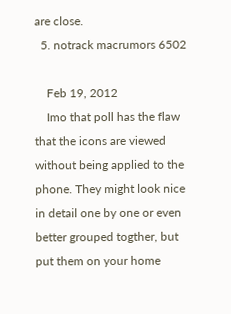are close.
  5. notrack macrumors 6502

    Feb 19, 2012
    Imo that poll has the flaw that the icons are viewed without being applied to the phone. They might look nice in detail one by one or even better grouped togther, but put them on your home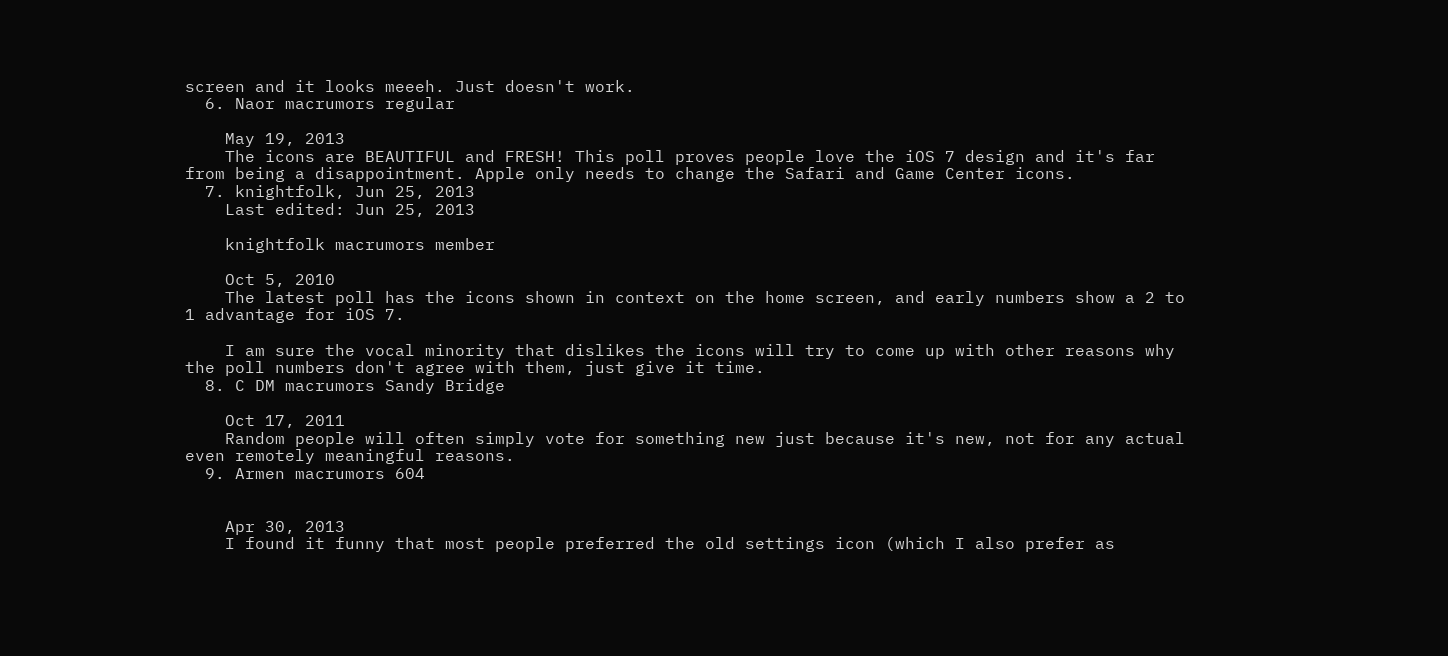screen and it looks meeeh. Just doesn't work.
  6. Naor macrumors regular

    May 19, 2013
    The icons are BEAUTIFUL and FRESH! This poll proves people love the iOS 7 design and it's far from being a disappointment. Apple only needs to change the Safari and Game Center icons.
  7. knightfolk, Jun 25, 2013
    Last edited: Jun 25, 2013

    knightfolk macrumors member

    Oct 5, 2010
    The latest poll has the icons shown in context on the home screen, and early numbers show a 2 to 1 advantage for iOS 7.

    I am sure the vocal minority that dislikes the icons will try to come up with other reasons why the poll numbers don't agree with them, just give it time.
  8. C DM macrumors Sandy Bridge

    Oct 17, 2011
    Random people will often simply vote for something new just because it's new, not for any actual even remotely meaningful reasons.
  9. Armen macrumors 604


    Apr 30, 2013
    I found it funny that most people preferred the old settings icon (which I also prefer as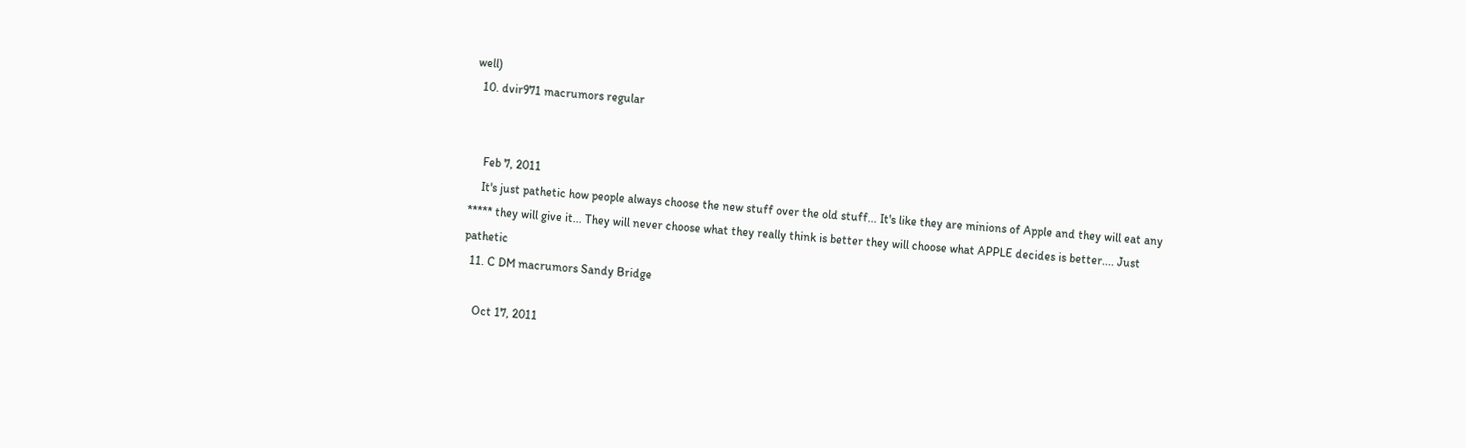well)
  10. dvir971 macrumors regular


    Feb 7, 2011
    It's just pathetic how people always choose the new stuff over the old stuff... It's like they are minions of Apple and they will eat any ***** they will give it... They will never choose what they really think is better they will choose what APPLE decides is better.... Just pathetic
  11. C DM macrumors Sandy Bridge

    Oct 17, 2011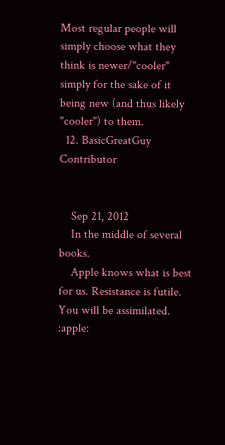Most regular people will simply choose what they think is newer/"cooler" simply for the sake of it being new (and thus likely "cooler") to them.
  12. BasicGreatGuy Contributor


    Sep 21, 2012
    In the middle of several books.
    Apple knows what is best for us. Resistance is futile. You will be assimilated. :apple: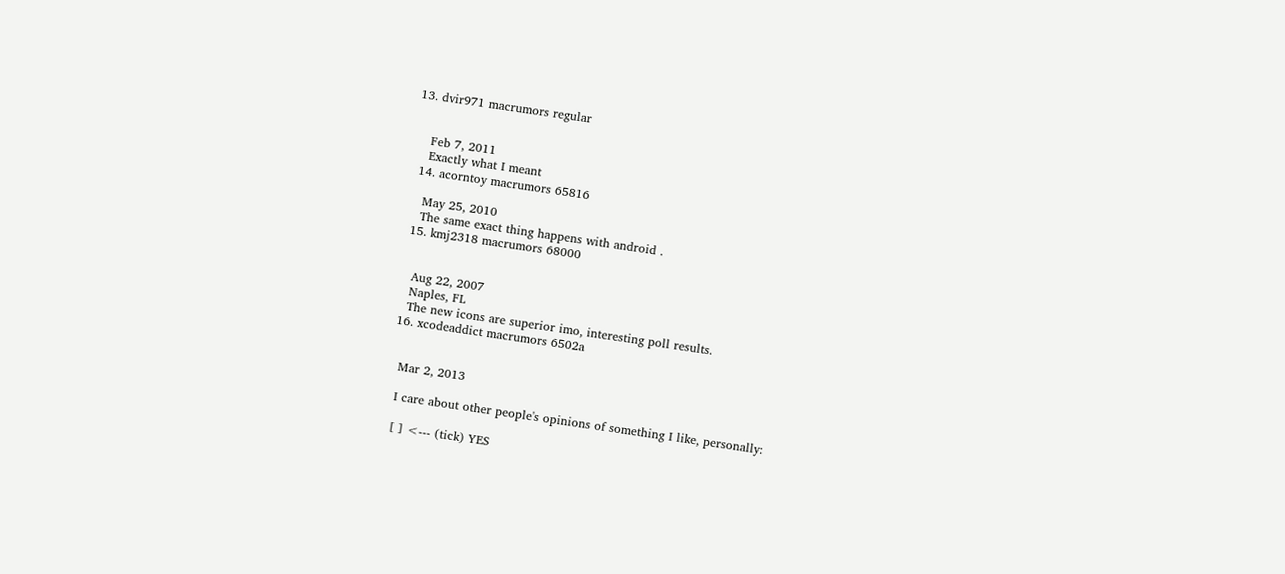13. dvir971 macrumors regular


    Feb 7, 2011
    Exactly what I meant
  14. acorntoy macrumors 65816

    May 25, 2010
    The same exact thing happens with android .
  15. kmj2318 macrumors 68000


    Aug 22, 2007
    Naples, FL
    The new icons are superior imo, interesting poll results.
  16. xcodeaddict macrumors 6502a


    Mar 2, 2013

    I care about other people's opinions of something I like, personally:

    [ ] <--- (tick) YES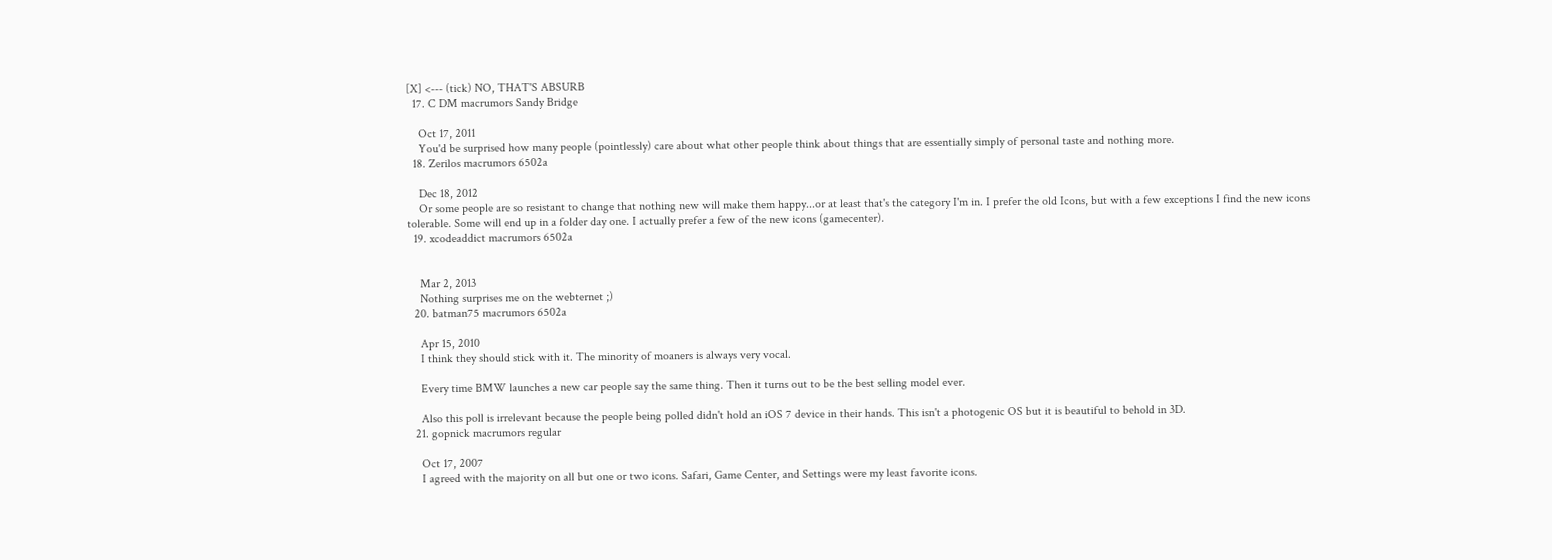[X] <--- (tick) NO, THAT'S ABSURB
  17. C DM macrumors Sandy Bridge

    Oct 17, 2011
    You'd be surprised how many people (pointlessly) care about what other people think about things that are essentially simply of personal taste and nothing more.
  18. Zerilos macrumors 6502a

    Dec 18, 2012
    Or some people are so resistant to change that nothing new will make them happy...or at least that's the category I'm in. I prefer the old Icons, but with a few exceptions I find the new icons tolerable. Some will end up in a folder day one. I actually prefer a few of the new icons (gamecenter).
  19. xcodeaddict macrumors 6502a


    Mar 2, 2013
    Nothing surprises me on the webternet ;)
  20. batman75 macrumors 6502a

    Apr 15, 2010
    I think they should stick with it. The minority of moaners is always very vocal.

    Every time BMW launches a new car people say the same thing. Then it turns out to be the best selling model ever.

    Also this poll is irrelevant because the people being polled didn't hold an iOS 7 device in their hands. This isn't a photogenic OS but it is beautiful to behold in 3D.
  21. gopnick macrumors regular

    Oct 17, 2007
    I agreed with the majority on all but one or two icons. Safari, Game Center, and Settings were my least favorite icons.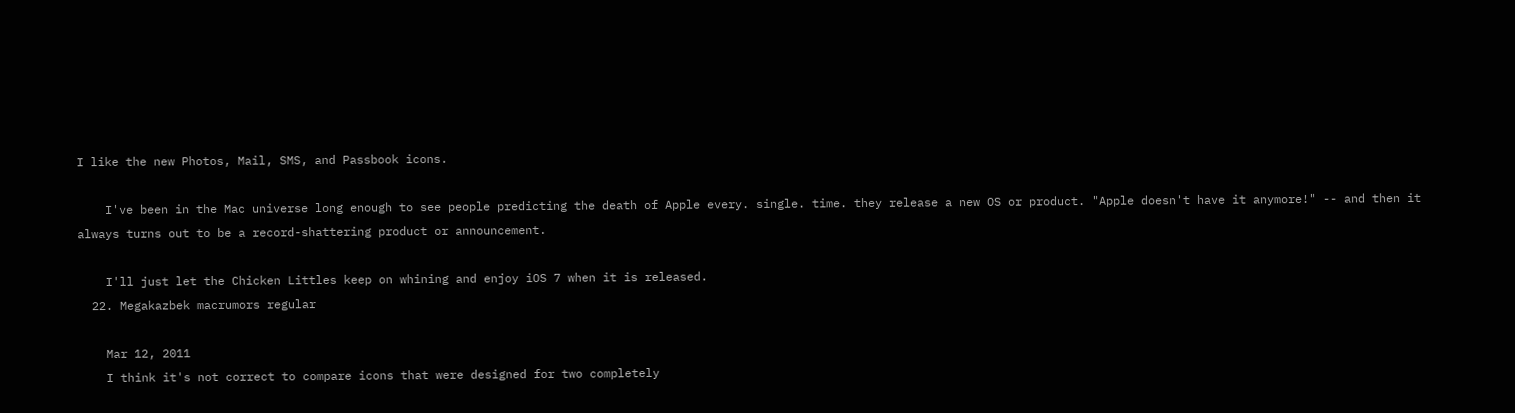I like the new Photos, Mail, SMS, and Passbook icons.

    I've been in the Mac universe long enough to see people predicting the death of Apple every. single. time. they release a new OS or product. "Apple doesn't have it anymore!" -- and then it always turns out to be a record-shattering product or announcement.

    I'll just let the Chicken Littles keep on whining and enjoy iOS 7 when it is released.
  22. Megakazbek macrumors regular

    Mar 12, 2011
    I think it's not correct to compare icons that were designed for two completely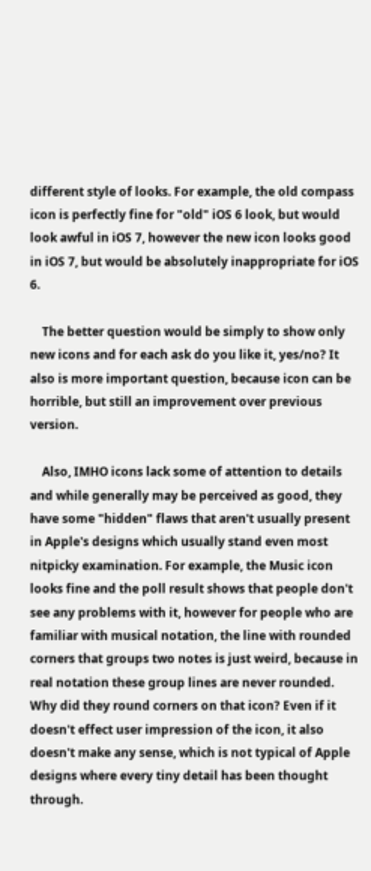different style of looks. For example, the old compass icon is perfectly fine for "old" iOS 6 look, but would look awful in iOS 7, however the new icon looks good in iOS 7, but would be absolutely inappropriate for iOS 6.

    The better question would be simply to show only new icons and for each ask do you like it, yes/no? It also is more important question, because icon can be horrible, but still an improvement over previous version.

    Also, IMHO icons lack some of attention to details and while generally may be perceived as good, they have some "hidden" flaws that aren't usually present in Apple's designs which usually stand even most nitpicky examination. For example, the Music icon looks fine and the poll result shows that people don't see any problems with it, however for people who are familiar with musical notation, the line with rounded corners that groups two notes is just weird, because in real notation these group lines are never rounded. Why did they round corners on that icon? Even if it doesn't effect user impression of the icon, it also doesn't make any sense, which is not typical of Apple designs where every tiny detail has been thought through.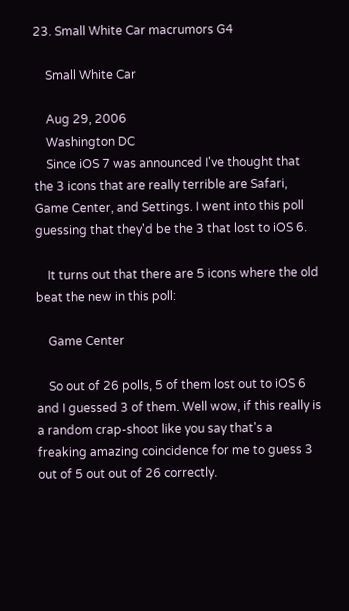23. Small White Car macrumors G4

    Small White Car

    Aug 29, 2006
    Washington DC
    Since iOS 7 was announced I've thought that the 3 icons that are really terrible are Safari, Game Center, and Settings. I went into this poll guessing that they'd be the 3 that lost to iOS 6.

    It turns out that there are 5 icons where the old beat the new in this poll:

    Game Center

    So out of 26 polls, 5 of them lost out to iOS 6 and I guessed 3 of them. Well wow, if this really is a random crap-shoot like you say that's a freaking amazing coincidence for me to guess 3 out of 5 out out of 26 correctly.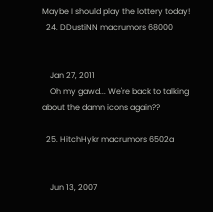Maybe I should play the lottery today!
  24. DDustiNN macrumors 68000


    Jan 27, 2011
    Oh my gawd... We're back to talking about the damn icons again??

  25. HitchHykr macrumors 6502a


    Jun 13, 2007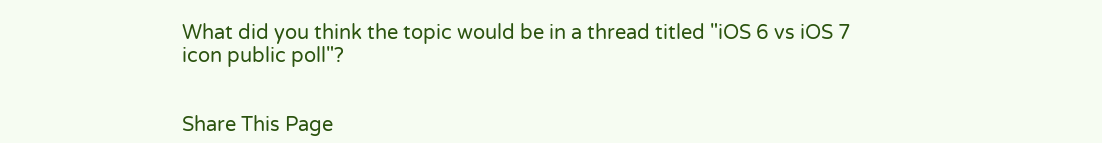What did you think the topic would be in a thread titled "iOS 6 vs iOS 7 icon public poll"?


Share This Page